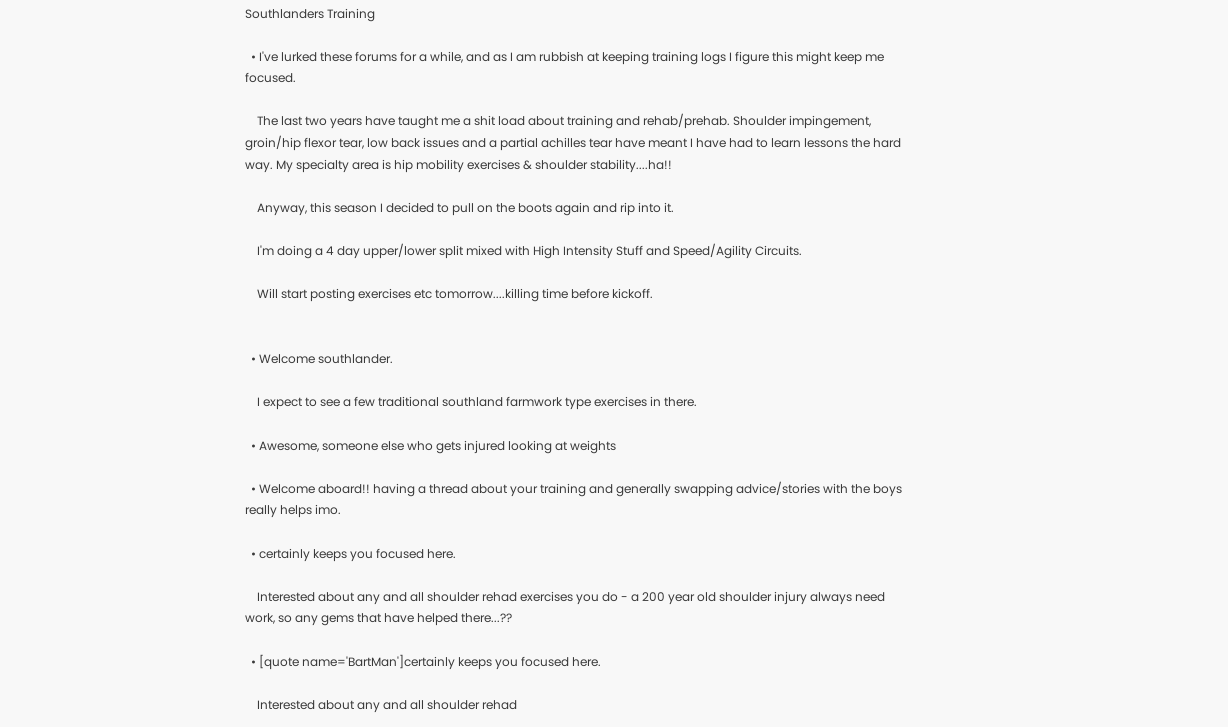Southlanders Training

  • I've lurked these forums for a while, and as I am rubbish at keeping training logs I figure this might keep me focused.

    The last two years have taught me a shit load about training and rehab/prehab. Shoulder impingement, groin/hip flexor tear, low back issues and a partial achilles tear have meant I have had to learn lessons the hard way. My specialty area is hip mobility exercises & shoulder stability....ha!!

    Anyway, this season I decided to pull on the boots again and rip into it.

    I'm doing a 4 day upper/lower split mixed with High Intensity Stuff and Speed/Agility Circuits.

    Will start posting exercises etc tomorrow....killing time before kickoff.


  • Welcome southlander.

    I expect to see a few traditional southland farmwork type exercises in there.

  • Awesome, someone else who gets injured looking at weights

  • Welcome aboard!! having a thread about your training and generally swapping advice/stories with the boys really helps imo.

  • certainly keeps you focused here.

    Interested about any and all shoulder rehad exercises you do - a 200 year old shoulder injury always need work, so any gems that have helped there...??

  • [quote name='BartMan']certainly keeps you focused here.

    Interested about any and all shoulder rehad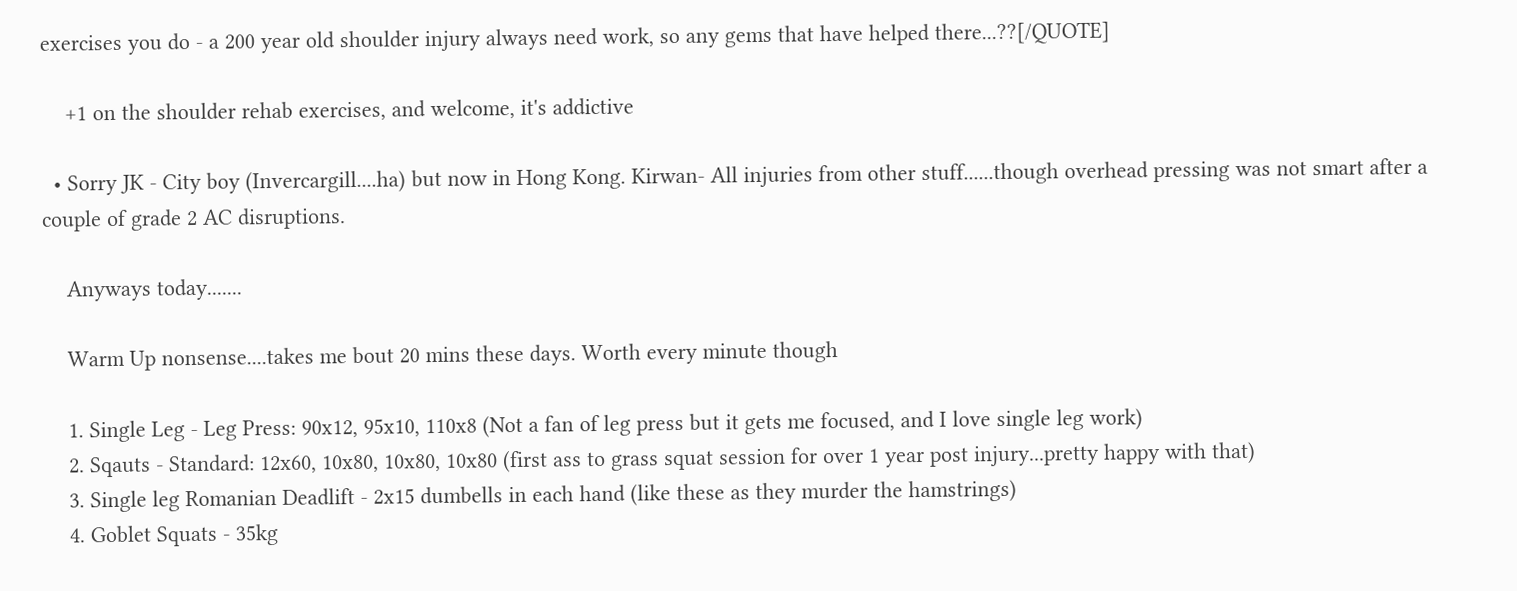exercises you do - a 200 year old shoulder injury always need work, so any gems that have helped there...??[/QUOTE]

    +1 on the shoulder rehab exercises, and welcome, it's addictive

  • Sorry JK - City boy (Invercargill....ha) but now in Hong Kong. Kirwan- All injuries from other stuff......though overhead pressing was not smart after a couple of grade 2 AC disruptions.

    Anyways today.......

    Warm Up nonsense....takes me bout 20 mins these days. Worth every minute though

    1. Single Leg - Leg Press: 90x12, 95x10, 110x8 (Not a fan of leg press but it gets me focused, and I love single leg work)
    2. Sqauts - Standard: 12x60, 10x80, 10x80, 10x80 (first ass to grass squat session for over 1 year post injury...pretty happy with that)
    3. Single leg Romanian Deadlift - 2x15 dumbells in each hand (like these as they murder the hamstrings)
    4. Goblet Squats - 35kg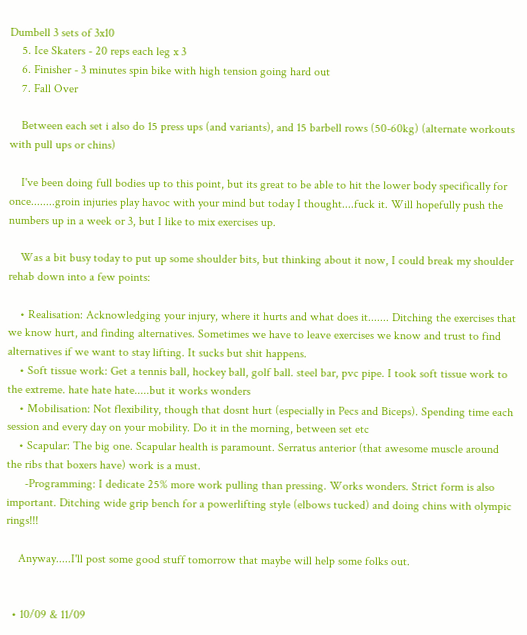Dumbell 3 sets of 3x10
    5. Ice Skaters - 20 reps each leg x 3
    6. Finisher - 3 minutes spin bike with high tension going hard out
    7. Fall Over

    Between each set i also do 15 press ups (and variants), and 15 barbell rows (50-60kg) (alternate workouts with pull ups or chins)

    I've been doing full bodies up to this point, but its great to be able to hit the lower body specifically for once........groin injuries play havoc with your mind but today I thought....fuck it. Will hopefully push the numbers up in a week or 3, but I like to mix exercises up.

    Was a bit busy today to put up some shoulder bits, but thinking about it now, I could break my shoulder rehab down into a few points:

    • Realisation: Acknowledging your injury, where it hurts and what does it....... Ditching the exercises that we know hurt, and finding alternatives. Sometimes we have to leave exercises we know and trust to find alternatives if we want to stay lifting. It sucks but shit happens.
    • Soft tissue work: Get a tennis ball, hockey ball, golf ball. steel bar, pvc pipe. I took soft tissue work to the extreme. hate hate hate.....but it works wonders
    • Mobilisation: Not flexibility, though that dosnt hurt (especially in Pecs and Biceps). Spending time each session and every day on your mobility. Do it in the morning, between set etc
    • Scapular: The big one. Scapular health is paramount. Serratus anterior (that awesome muscle around the ribs that boxers have) work is a must.
      -Programming: I dedicate 25% more work pulling than pressing. Works wonders. Strict form is also important. Ditching wide grip bench for a powerlifting style (elbows tucked) and doing chins with olympic rings!!!

    Anyway.....I'll post some good stuff tomorrow that maybe will help some folks out.


  • 10/09 & 11/09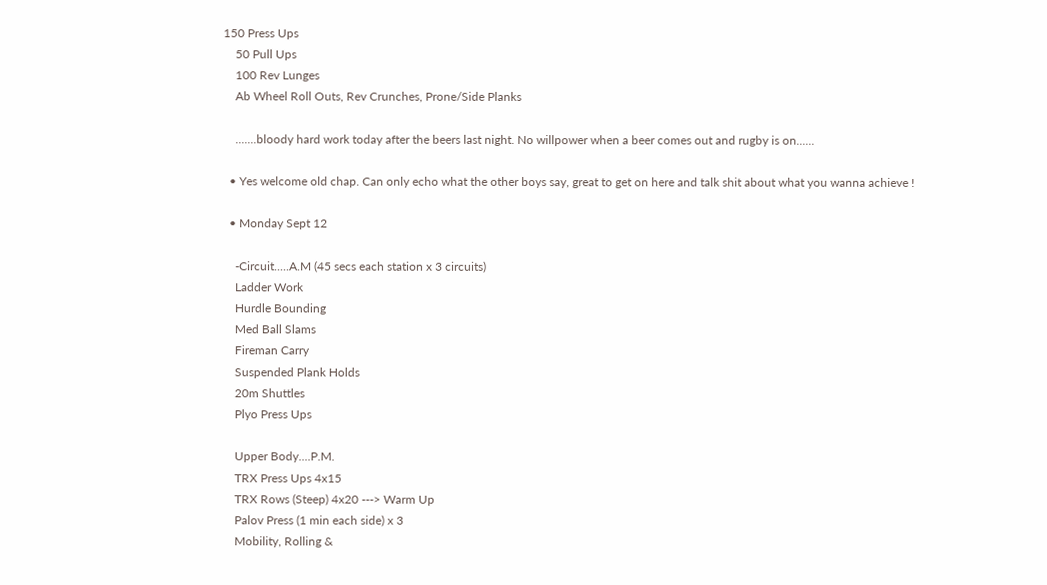150 Press Ups
    50 Pull Ups
    100 Rev Lunges
    Ab Wheel Roll Outs, Rev Crunches, Prone/Side Planks

    .......bloody hard work today after the beers last night. No willpower when a beer comes out and rugby is on......

  • Yes welcome old chap. Can only echo what the other boys say, great to get on here and talk shit about what you wanna achieve !

  • Monday Sept 12

    -Circuit.....A.M (45 secs each station x 3 circuits)
    Ladder Work
    Hurdle Bounding
    Med Ball Slams
    Fireman Carry
    Suspended Plank Holds
    20m Shuttles
    Plyo Press Ups

    Upper Body....P.M.
    TRX Press Ups 4x15
    TRX Rows (Steep) 4x20 ---> Warm Up
    Palov Press (1 min each side) x 3
    Mobility, Rolling &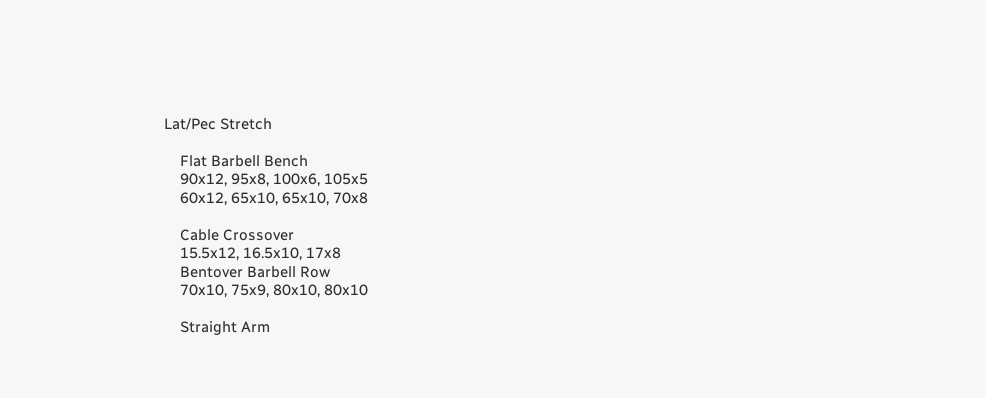Lat/Pec Stretch

    Flat Barbell Bench
    90x12, 95x8, 100x6, 105x5
    60x12, 65x10, 65x10, 70x8

    Cable Crossover
    15.5x12, 16.5x10, 17x8
    Bentover Barbell Row
    70x10, 75x9, 80x10, 80x10

    Straight Arm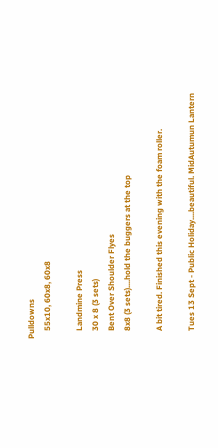Pulldowns
    55x10, 60x8, 60x8

    Landmine Press
    30 x 8 (3 sets)
    Bent Over Shoulder Flyes
    8x8 (3 sets)....hold the buggers at the top

    A bit tired. Finished this evening with the foam roller.

    Tues 13 Sept - Public Holiday....beautiful. MidAutumun Lantern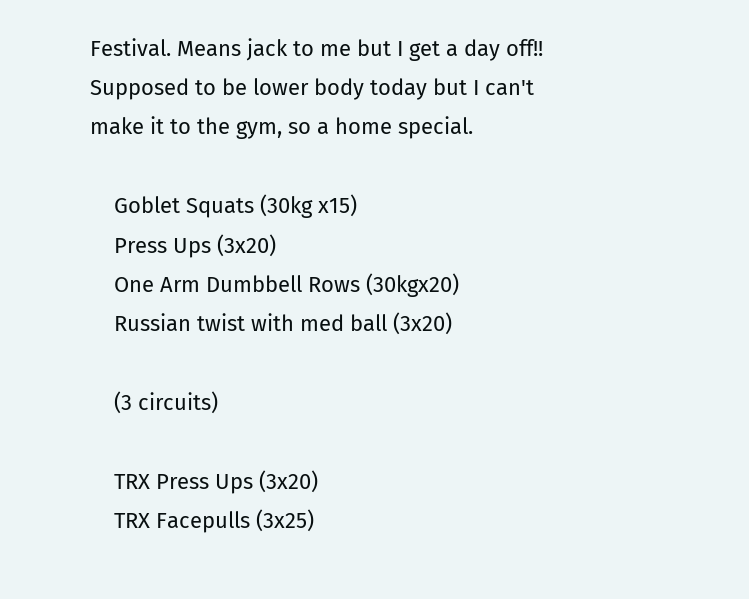Festival. Means jack to me but I get a day off!! Supposed to be lower body today but I can't make it to the gym, so a home special.

    Goblet Squats (30kg x15)
    Press Ups (3x20)
    One Arm Dumbbell Rows (30kgx20)
    Russian twist with med ball (3x20)

    (3 circuits)

    TRX Press Ups (3x20)
    TRX Facepulls (3x25)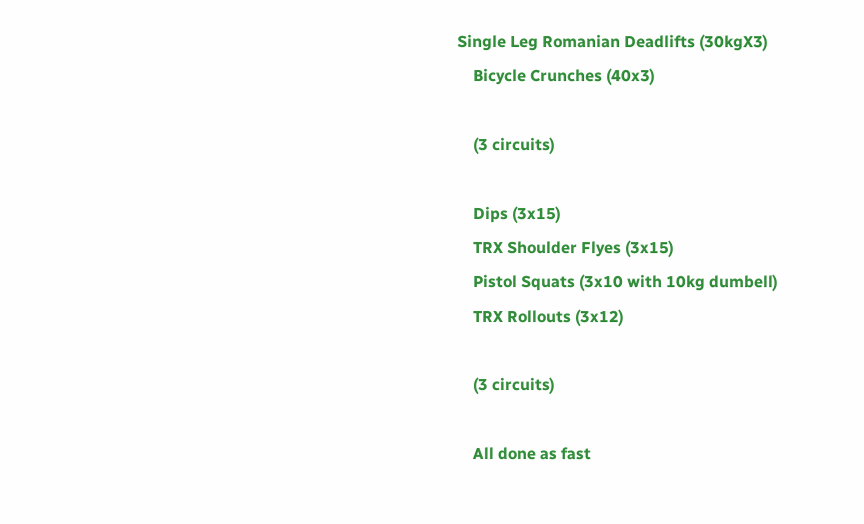Single Leg Romanian Deadlifts (30kgX3)
    Bicycle Crunches (40x3)

    (3 circuits)

    Dips (3x15)
    TRX Shoulder Flyes (3x15)
    Pistol Squats (3x10 with 10kg dumbell)
    TRX Rollouts (3x12)

    (3 circuits)

    All done as fast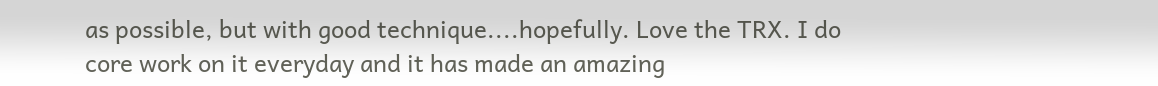as possible, but with good technique....hopefully. Love the TRX. I do core work on it everyday and it has made an amazing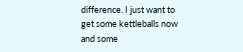difference. I just want to get some kettleballs now and some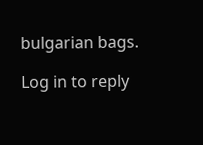bulgarian bags.

Log in to reply